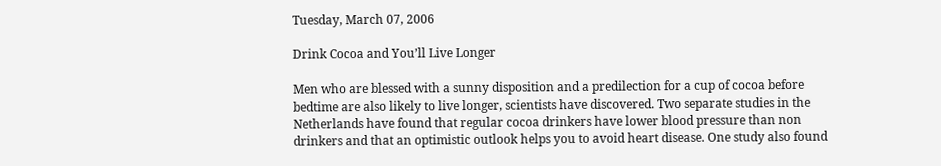Tuesday, March 07, 2006

Drink Cocoa and You’ll Live Longer

Men who are blessed with a sunny disposition and a predilection for a cup of cocoa before bedtime are also likely to live longer, scientists have discovered. Two separate studies in the Netherlands have found that regular cocoa drinkers have lower blood pressure than non drinkers and that an optimistic outlook helps you to avoid heart disease. One study also found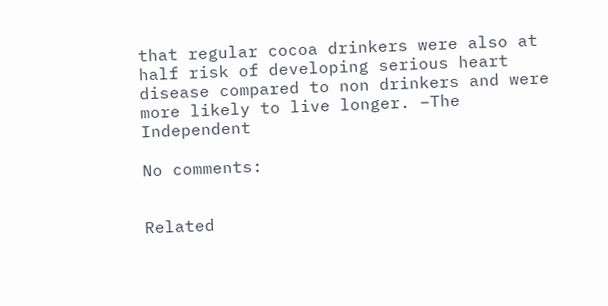that regular cocoa drinkers were also at half risk of developing serious heart disease compared to non drinkers and were more likely to live longer. –The Independent

No comments:


Related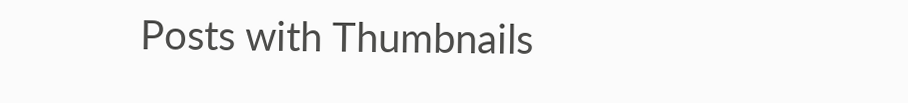Posts with Thumbnails